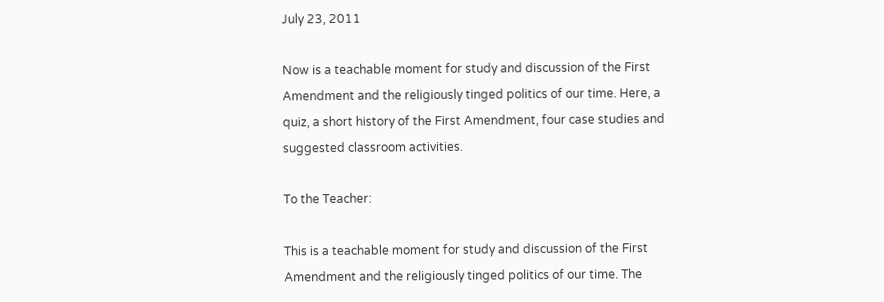July 23, 2011

Now is a teachable moment for study and discussion of the First Amendment and the religiously tinged politics of our time. Here, a quiz, a short history of the First Amendment, four case studies and suggested classroom activities.

To the Teacher:

This is a teachable moment for study and discussion of the First Amendment and the religiously tinged politics of our time. The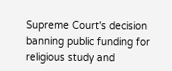Supreme Court's decision banning public funding for religious study and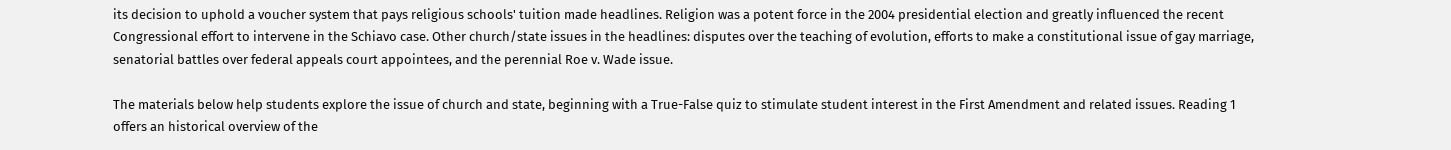its decision to uphold a voucher system that pays religious schools' tuition made headlines. Religion was a potent force in the 2004 presidential election and greatly influenced the recent Congressional effort to intervene in the Schiavo case. Other church/state issues in the headlines: disputes over the teaching of evolution, efforts to make a constitutional issue of gay marriage, senatorial battles over federal appeals court appointees, and the perennial Roe v. Wade issue.

The materials below help students explore the issue of church and state, beginning with a True-False quiz to stimulate student interest in the First Amendment and related issues. Reading 1 offers an historical overview of the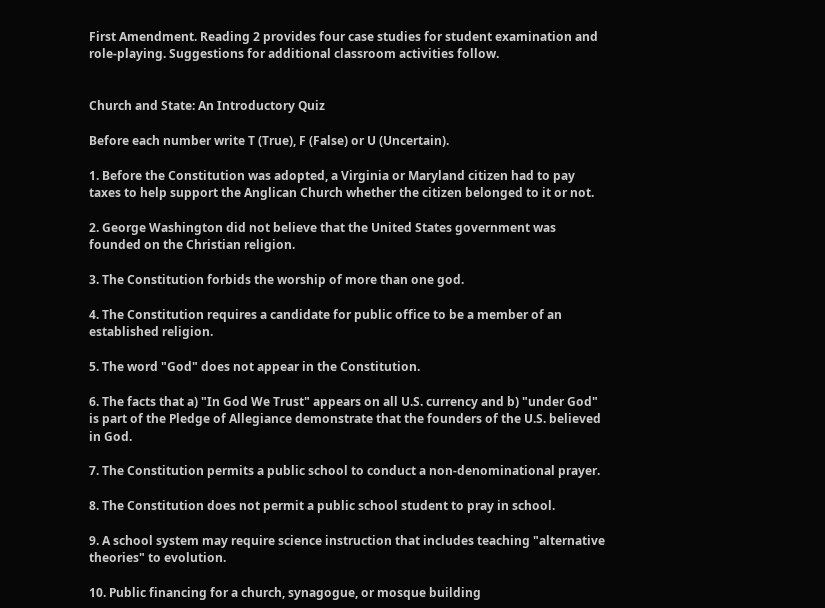First Amendment. Reading 2 provides four case studies for student examination and role-playing. Suggestions for additional classroom activities follow.


Church and State: An Introductory Quiz

Before each number write T (True), F (False) or U (Uncertain).

1. Before the Constitution was adopted, a Virginia or Maryland citizen had to pay taxes to help support the Anglican Church whether the citizen belonged to it or not.

2. George Washington did not believe that the United States government was founded on the Christian religion.

3. The Constitution forbids the worship of more than one god.

4. The Constitution requires a candidate for public office to be a member of an established religion.

5. The word "God" does not appear in the Constitution.

6. The facts that a) "In God We Trust" appears on all U.S. currency and b) "under God" is part of the Pledge of Allegiance demonstrate that the founders of the U.S. believed in God.

7. The Constitution permits a public school to conduct a non-denominational prayer.

8. The Constitution does not permit a public school student to pray in school.

9. A school system may require science instruction that includes teaching "alternative theories" to evolution.

10. Public financing for a church, synagogue, or mosque building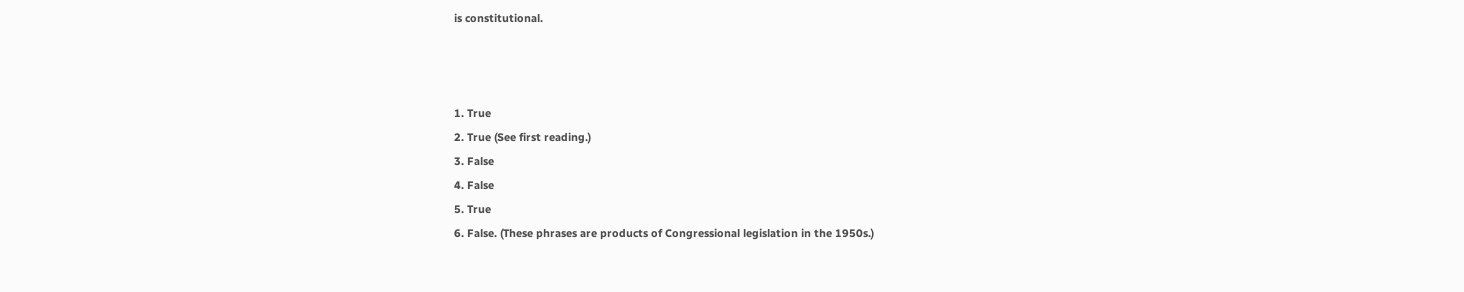is constitutional.



1. True
2. True (See first reading.)
3. False
4. False
5. True
6. False. (These phrases are products of Congressional legislation in the 1950s.)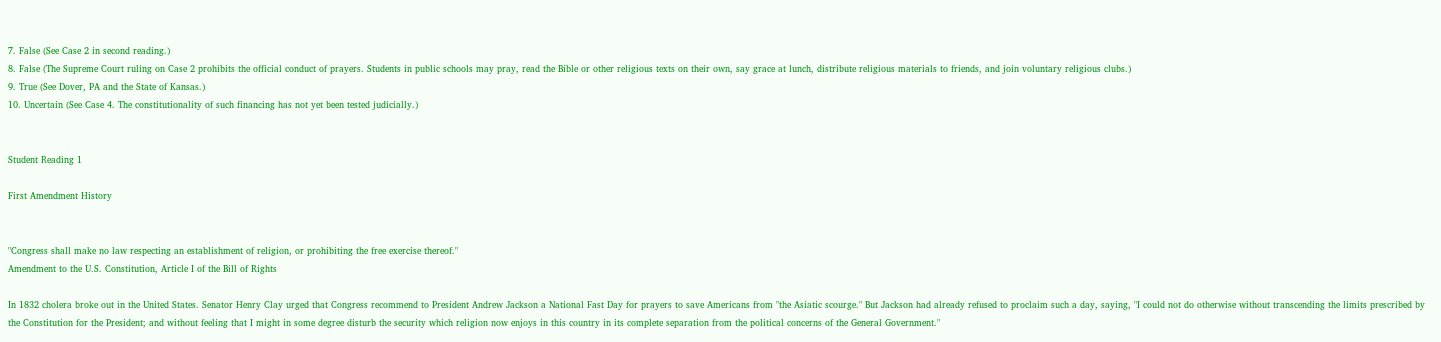7. False (See Case 2 in second reading.)
8. False (The Supreme Court ruling on Case 2 prohibits the official conduct of prayers. Students in public schools may pray, read the Bible or other religious texts on their own, say grace at lunch, distribute religious materials to friends, and join voluntary religious clubs.)
9. True (See Dover, PA and the State of Kansas.)
10. Uncertain (See Case 4. The constitutionality of such financing has not yet been tested judicially.)


Student Reading 1

First Amendment History


"Congress shall make no law respecting an establishment of religion, or prohibiting the free exercise thereof."
Amendment to the U.S. Constitution, Article I of the Bill of Rights

In 1832 cholera broke out in the United States. Senator Henry Clay urged that Congress recommend to President Andrew Jackson a National Fast Day for prayers to save Americans from "the Asiatic scourge." But Jackson had already refused to proclaim such a day, saying, "I could not do otherwise without transcending the limits prescribed by the Constitution for the President; and without feeling that I might in some degree disturb the security which religion now enjoys in this country in its complete separation from the political concerns of the General Government."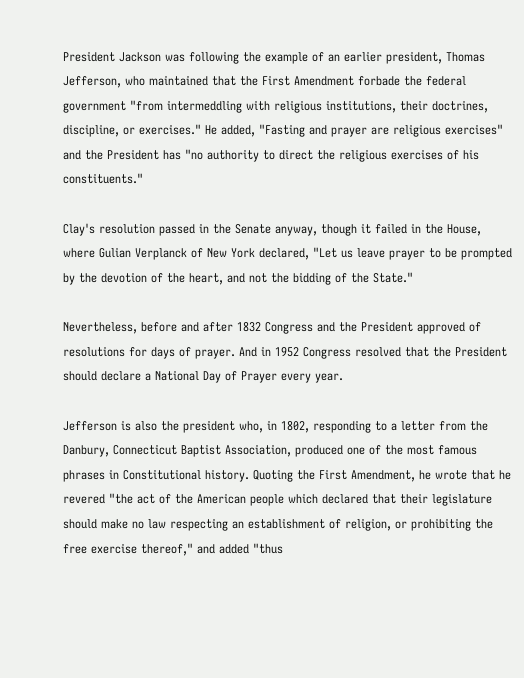President Jackson was following the example of an earlier president, Thomas Jefferson, who maintained that the First Amendment forbade the federal government "from intermeddling with religious institutions, their doctrines, discipline, or exercises." He added, "Fasting and prayer are religious exercises" and the President has "no authority to direct the religious exercises of his constituents."

Clay's resolution passed in the Senate anyway, though it failed in the House, where Gulian Verplanck of New York declared, "Let us leave prayer to be prompted by the devotion of the heart, and not the bidding of the State."

Nevertheless, before and after 1832 Congress and the President approved of resolutions for days of prayer. And in 1952 Congress resolved that the President should declare a National Day of Prayer every year.

Jefferson is also the president who, in 1802, responding to a letter from the Danbury, Connecticut Baptist Association, produced one of the most famous phrases in Constitutional history. Quoting the First Amendment, he wrote that he revered "the act of the American people which declared that their legislature should make no law respecting an establishment of religion, or prohibiting the free exercise thereof," and added "thus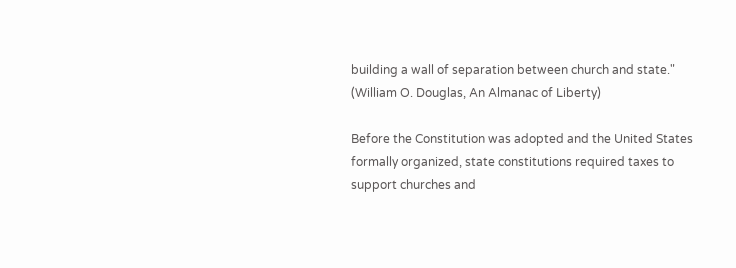building a wall of separation between church and state." (William O. Douglas, An Almanac of Liberty)

Before the Constitution was adopted and the United States formally organized, state constitutions required taxes to support churches and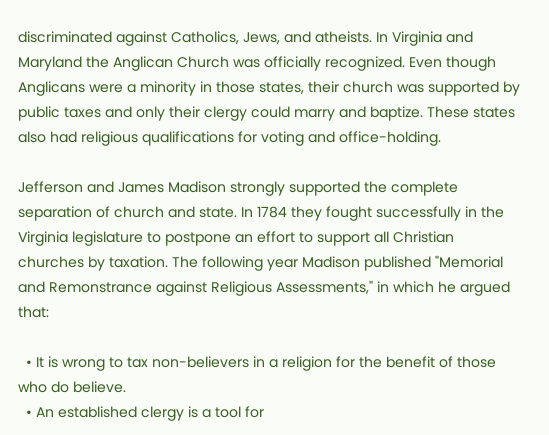discriminated against Catholics, Jews, and atheists. In Virginia and Maryland the Anglican Church was officially recognized. Even though Anglicans were a minority in those states, their church was supported by public taxes and only their clergy could marry and baptize. These states also had religious qualifications for voting and office-holding.

Jefferson and James Madison strongly supported the complete separation of church and state. In 1784 they fought successfully in the Virginia legislature to postpone an effort to support all Christian churches by taxation. The following year Madison published "Memorial and Remonstrance against Religious Assessments," in which he argued that:

  • It is wrong to tax non-believers in a religion for the benefit of those who do believe.
  • An established clergy is a tool for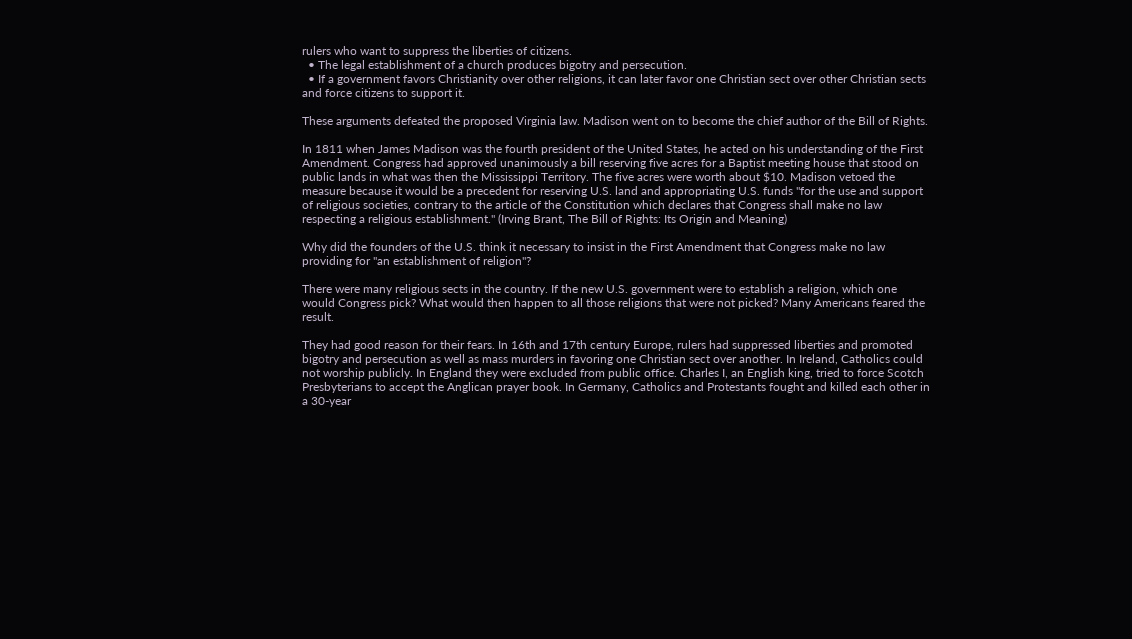rulers who want to suppress the liberties of citizens.
  • The legal establishment of a church produces bigotry and persecution.
  • If a government favors Christianity over other religions, it can later favor one Christian sect over other Christian sects and force citizens to support it.

These arguments defeated the proposed Virginia law. Madison went on to become the chief author of the Bill of Rights.

In 1811 when James Madison was the fourth president of the United States, he acted on his understanding of the First Amendment. Congress had approved unanimously a bill reserving five acres for a Baptist meeting house that stood on public lands in what was then the Mississippi Territory. The five acres were worth about $10. Madison vetoed the measure because it would be a precedent for reserving U.S. land and appropriating U.S. funds "for the use and support of religious societies, contrary to the article of the Constitution which declares that Congress shall make no law respecting a religious establishment." (Irving Brant, The Bill of Rights: Its Origin and Meaning)

Why did the founders of the U.S. think it necessary to insist in the First Amendment that Congress make no law providing for "an establishment of religion"?

There were many religious sects in the country. If the new U.S. government were to establish a religion, which one would Congress pick? What would then happen to all those religions that were not picked? Many Americans feared the result.

They had good reason for their fears. In 16th and 17th century Europe, rulers had suppressed liberties and promoted bigotry and persecution as well as mass murders in favoring one Christian sect over another. In Ireland, Catholics could not worship publicly. In England they were excluded from public office. Charles I, an English king, tried to force Scotch Presbyterians to accept the Anglican prayer book. In Germany, Catholics and Protestants fought and killed each other in a 30-year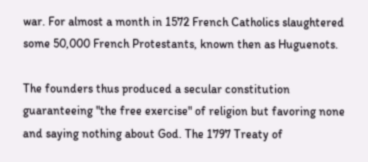war. For almost a month in 1572 French Catholics slaughtered some 50,000 French Protestants, known then as Huguenots.

The founders thus produced a secular constitution guaranteeing "the free exercise" of religion but favoring none and saying nothing about God. The 1797 Treaty of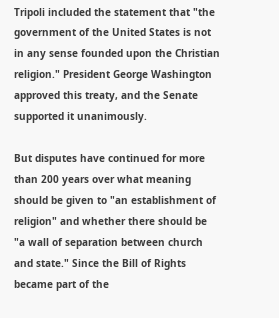Tripoli included the statement that "the government of the United States is not in any sense founded upon the Christian religion." President George Washington approved this treaty, and the Senate supported it unanimously.

But disputes have continued for more than 200 years over what meaning should be given to "an establishment of religion" and whether there should be "a wall of separation between church and state." Since the Bill of Rights became part of the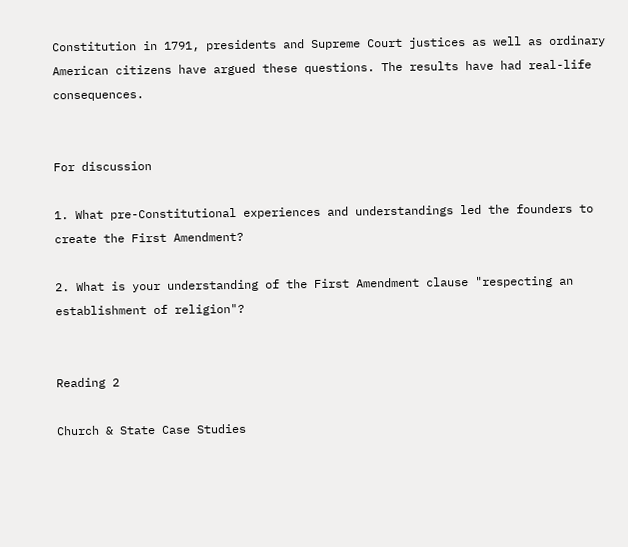Constitution in 1791, presidents and Supreme Court justices as well as ordinary American citizens have argued these questions. The results have had real-life consequences.


For discussion

1. What pre-Constitutional experiences and understandings led the founders to create the First Amendment?

2. What is your understanding of the First Amendment clause "respecting an establishment of religion"?


Reading 2

Church & State Case Studies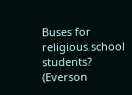Buses for religious school students? (Everson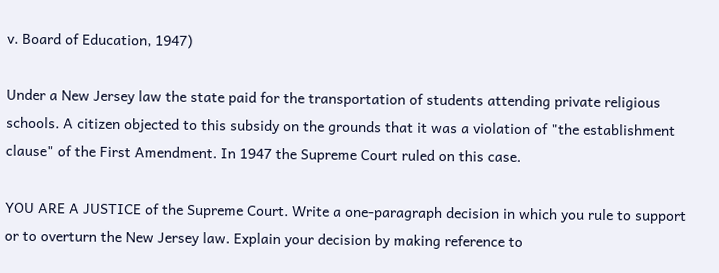v. Board of Education, 1947)

Under a New Jersey law the state paid for the transportation of students attending private religious schools. A citizen objected to this subsidy on the grounds that it was a violation of "the establishment clause" of the First Amendment. In 1947 the Supreme Court ruled on this case.

YOU ARE A JUSTICE of the Supreme Court. Write a one-paragraph decision in which you rule to support or to overturn the New Jersey law. Explain your decision by making reference to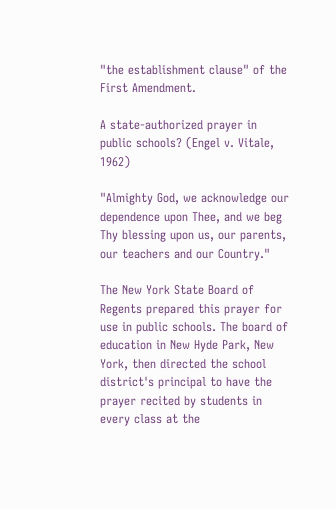"the establishment clause" of the First Amendment.

A state-authorized prayer in public schools? (Engel v. Vitale, 1962)

"Almighty God, we acknowledge our dependence upon Thee, and we beg Thy blessing upon us, our parents, our teachers and our Country."

The New York State Board of Regents prepared this prayer for use in public schools. The board of education in New Hyde Park, New York, then directed the school district's principal to have the prayer recited by students in every class at the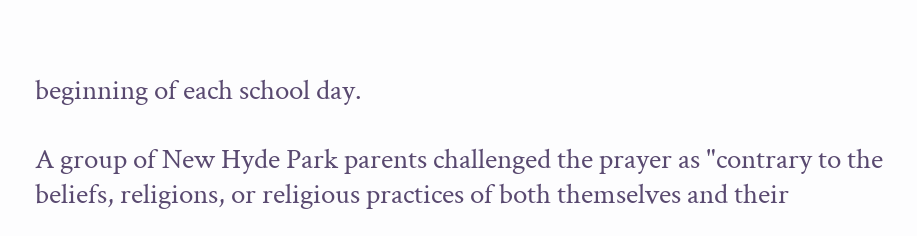beginning of each school day.

A group of New Hyde Park parents challenged the prayer as "contrary to the beliefs, religions, or religious practices of both themselves and their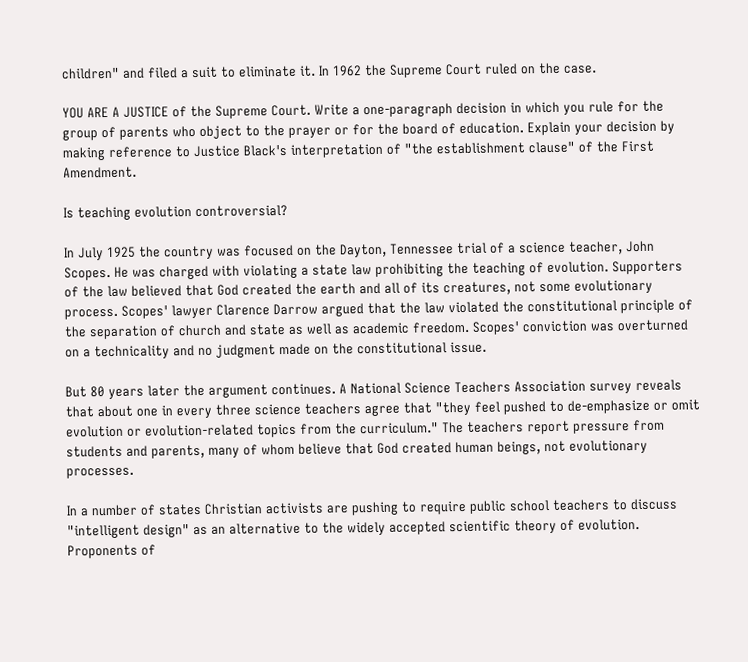children" and filed a suit to eliminate it. In 1962 the Supreme Court ruled on the case.

YOU ARE A JUSTICE of the Supreme Court. Write a one-paragraph decision in which you rule for the group of parents who object to the prayer or for the board of education. Explain your decision by making reference to Justice Black's interpretation of "the establishment clause" of the First Amendment.

Is teaching evolution controversial?

In July 1925 the country was focused on the Dayton, Tennessee trial of a science teacher, John Scopes. He was charged with violating a state law prohibiting the teaching of evolution. Supporters of the law believed that God created the earth and all of its creatures, not some evolutionary process. Scopes' lawyer Clarence Darrow argued that the law violated the constitutional principle of the separation of church and state as well as academic freedom. Scopes' conviction was overturned on a technicality and no judgment made on the constitutional issue.

But 80 years later the argument continues. A National Science Teachers Association survey reveals that about one in every three science teachers agree that "they feel pushed to de-emphasize or omit evolution or evolution-related topics from the curriculum." The teachers report pressure from students and parents, many of whom believe that God created human beings, not evolutionary processes.

In a number of states Christian activists are pushing to require public school teachers to discuss "intelligent design" as an alternative to the widely accepted scientific theory of evolution. Proponents of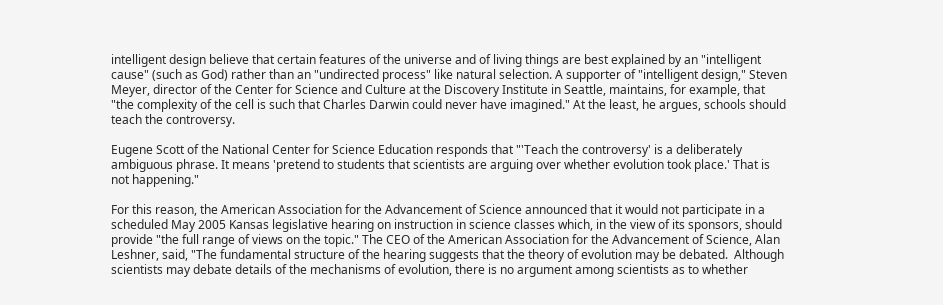intelligent design believe that certain features of the universe and of living things are best explained by an "intelligent cause" (such as God) rather than an "undirected process" like natural selection. A supporter of "intelligent design," Steven Meyer, director of the Center for Science and Culture at the Discovery Institute in Seattle, maintains, for example, that "the complexity of the cell is such that Charles Darwin could never have imagined." At the least, he argues, schools should teach the controversy.

Eugene Scott of the National Center for Science Education responds that "'Teach the controversy' is a deliberately ambiguous phrase. It means 'pretend to students that scientists are arguing over whether evolution took place.' That is not happening."

For this reason, the American Association for the Advancement of Science announced that it would not participate in a scheduled May 2005 Kansas legislative hearing on instruction in science classes which, in the view of its sponsors, should provide "the full range of views on the topic." The CEO of the American Association for the Advancement of Science, Alan Leshner, said, "The fundamental structure of the hearing suggests that the theory of evolution may be debated.  Although scientists may debate details of the mechanisms of evolution, there is no argument among scientists as to whether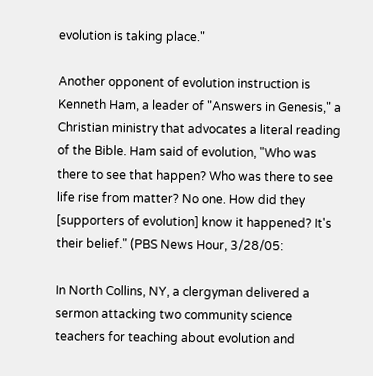evolution is taking place."

Another opponent of evolution instruction is Kenneth Ham, a leader of "Answers in Genesis," a Christian ministry that advocates a literal reading of the Bible. Ham said of evolution, "Who was there to see that happen? Who was there to see life rise from matter? No one. How did they [supporters of evolution] know it happened? It's their belief." (PBS News Hour, 3/28/05:

In North Collins, NY, a clergyman delivered a sermon attacking two community science teachers for teaching about evolution and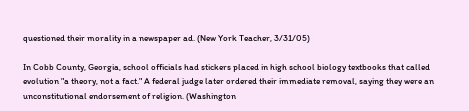questioned their morality in a newspaper ad. (New York Teacher, 3/31/05)

In Cobb County, Georgia, school officials had stickers placed in high school biology textbooks that called evolution "a theory, not a fact." A federal judge later ordered their immediate removal, saying they were an unconstitutional endorsement of religion. (Washington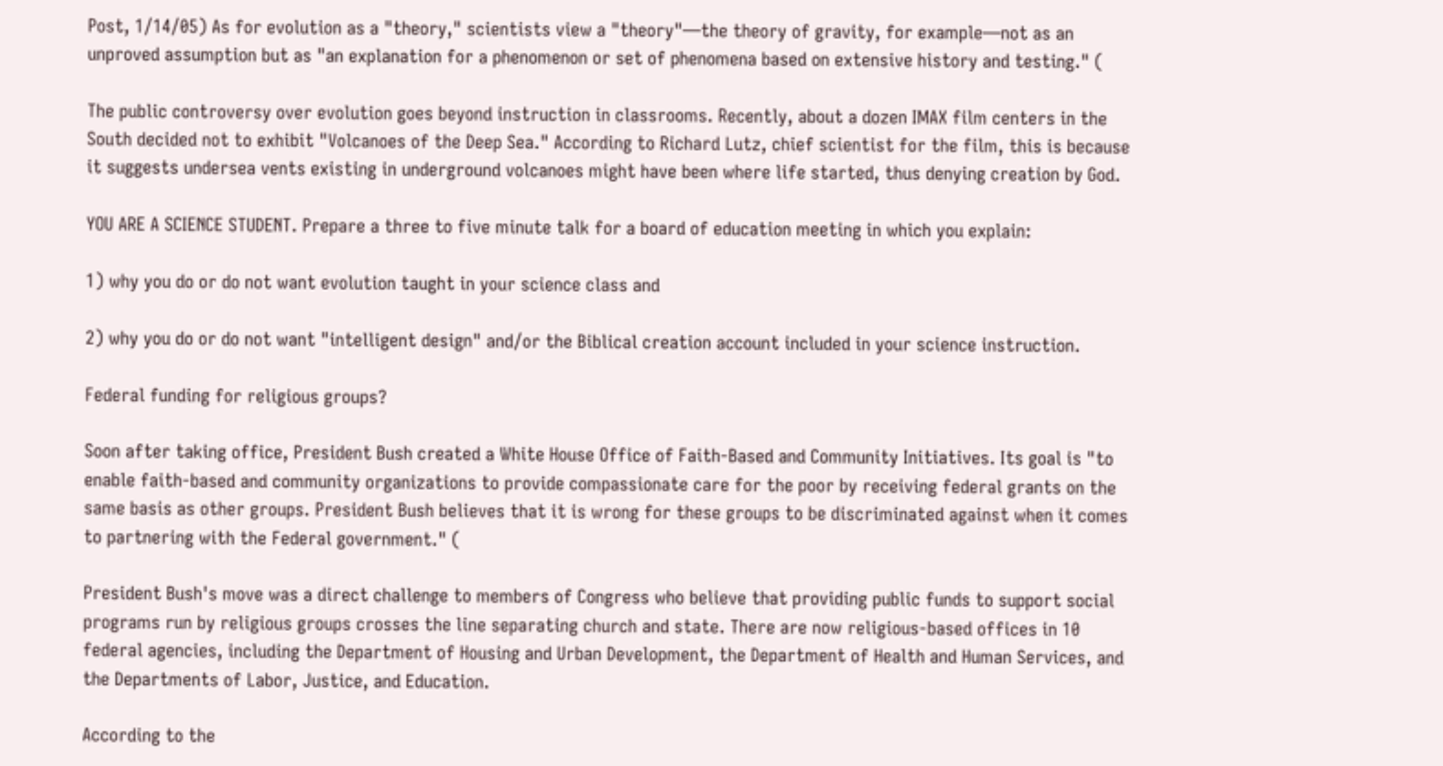Post, 1/14/05) As for evolution as a "theory," scientists view a "theory"—the theory of gravity, for example—not as an unproved assumption but as "an explanation for a phenomenon or set of phenomena based on extensive history and testing." (

The public controversy over evolution goes beyond instruction in classrooms. Recently, about a dozen IMAX film centers in the South decided not to exhibit "Volcanoes of the Deep Sea." According to Richard Lutz, chief scientist for the film, this is because it suggests undersea vents existing in underground volcanoes might have been where life started, thus denying creation by God.

YOU ARE A SCIENCE STUDENT. Prepare a three to five minute talk for a board of education meeting in which you explain:

1) why you do or do not want evolution taught in your science class and

2) why you do or do not want "intelligent design" and/or the Biblical creation account included in your science instruction.

Federal funding for religious groups?

Soon after taking office, President Bush created a White House Office of Faith-Based and Community Initiatives. Its goal is "to enable faith-based and community organizations to provide compassionate care for the poor by receiving federal grants on the same basis as other groups. President Bush believes that it is wrong for these groups to be discriminated against when it comes to partnering with the Federal government." (

President Bush's move was a direct challenge to members of Congress who believe that providing public funds to support social programs run by religious groups crosses the line separating church and state. There are now religious-based offices in 10 federal agencies, including the Department of Housing and Urban Development, the Department of Health and Human Services, and the Departments of Labor, Justice, and Education.

According to the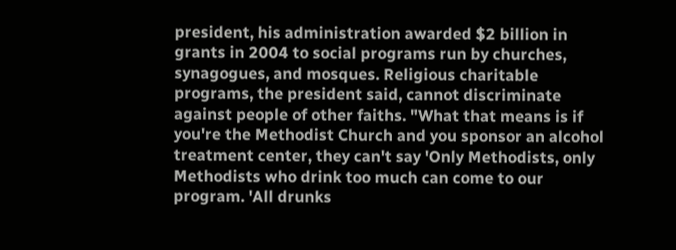president, his administration awarded $2 billion in grants in 2004 to social programs run by churches, synagogues, and mosques. Religious charitable programs, the president said, cannot discriminate against people of other faiths. "What that means is if you're the Methodist Church and you sponsor an alcohol treatment center, they can't say 'Only Methodists, only Methodists who drink too much can come to our program. 'All drunks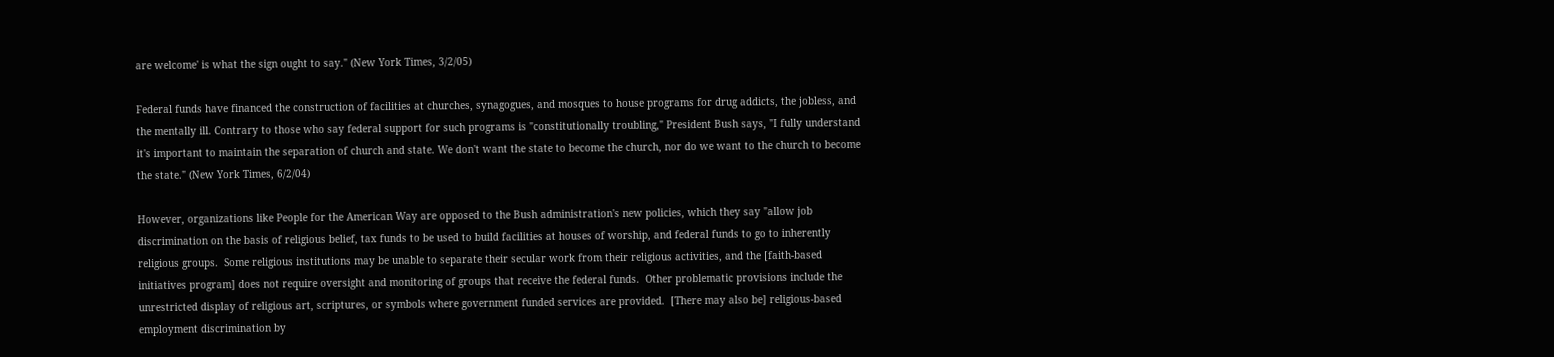are welcome' is what the sign ought to say." (New York Times, 3/2/05)

Federal funds have financed the construction of facilities at churches, synagogues, and mosques to house programs for drug addicts, the jobless, and the mentally ill. Contrary to those who say federal support for such programs is "constitutionally troubling," President Bush says, "I fully understand it's important to maintain the separation of church and state. We don't want the state to become the church, nor do we want to the church to become the state." (New York Times, 6/2/04)

However, organizations like People for the American Way are opposed to the Bush administration's new policies, which they say "allow job discrimination on the basis of religious belief, tax funds to be used to build facilities at houses of worship, and federal funds to go to inherently religious groups.  Some religious institutions may be unable to separate their secular work from their religious activities, and the [faith-based initiatives program] does not require oversight and monitoring of groups that receive the federal funds.  Other problematic provisions include the unrestricted display of religious art, scriptures, or symbols where government funded services are provided.  [There may also be] religious-based employment discrimination by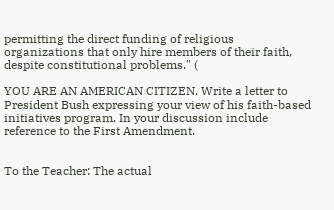permitting the direct funding of religious organizations that only hire members of their faith, despite constitutional problems." (

YOU ARE AN AMERICAN CITIZEN. Write a letter to President Bush expressing your view of his faith-based initiatives program. In your discussion include reference to the First Amendment.


To the Teacher: The actual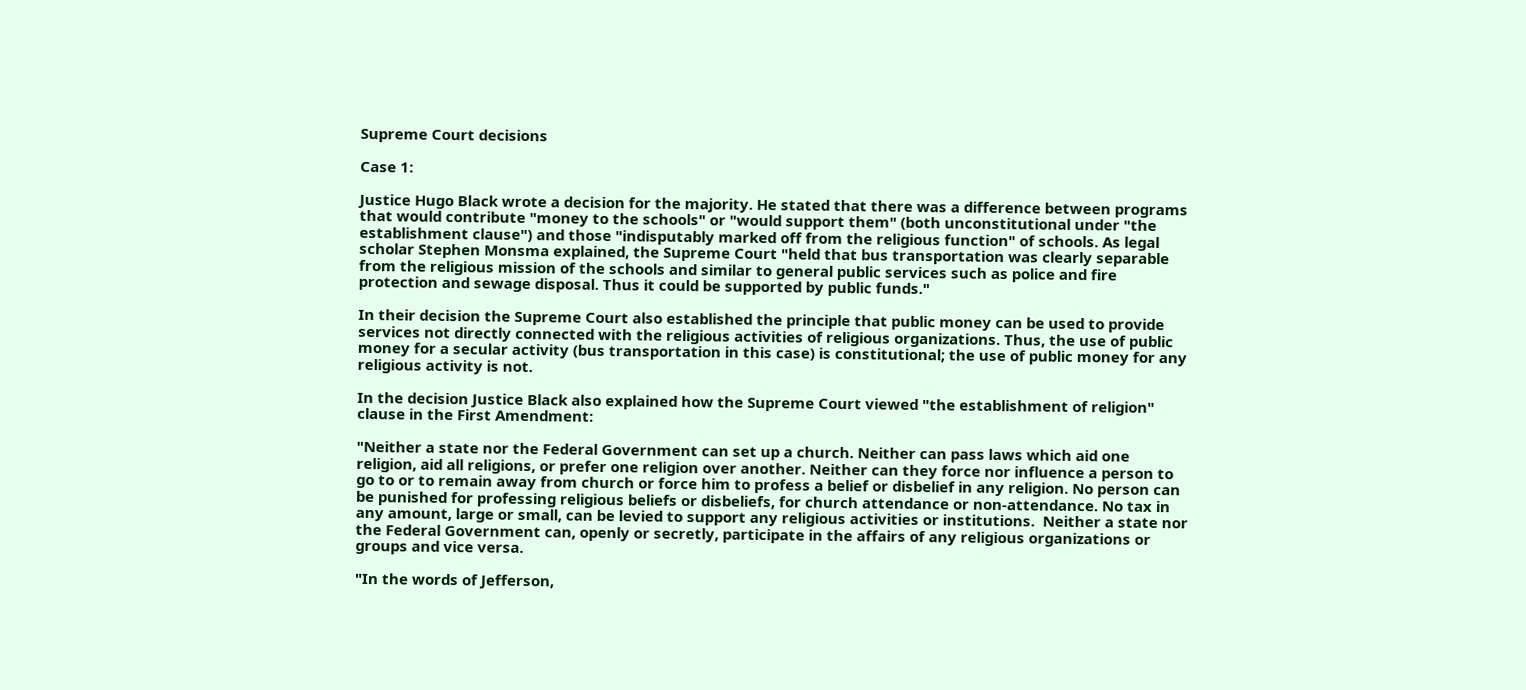Supreme Court decisions

Case 1:

Justice Hugo Black wrote a decision for the majority. He stated that there was a difference between programs that would contribute "money to the schools" or "would support them" (both unconstitutional under "the establishment clause") and those "indisputably marked off from the religious function" of schools. As legal scholar Stephen Monsma explained, the Supreme Court "held that bus transportation was clearly separable from the religious mission of the schools and similar to general public services such as police and fire protection and sewage disposal. Thus it could be supported by public funds."

In their decision the Supreme Court also established the principle that public money can be used to provide services not directly connected with the religious activities of religious organizations. Thus, the use of public money for a secular activity (bus transportation in this case) is constitutional; the use of public money for any religious activity is not.

In the decision Justice Black also explained how the Supreme Court viewed "the establishment of religion" clause in the First Amendment:

"Neither a state nor the Federal Government can set up a church. Neither can pass laws which aid one religion, aid all religions, or prefer one religion over another. Neither can they force nor influence a person to go to or to remain away from church or force him to profess a belief or disbelief in any religion. No person can be punished for professing religious beliefs or disbeliefs, for church attendance or non-attendance. No tax in any amount, large or small, can be levied to support any religious activities or institutions.  Neither a state nor the Federal Government can, openly or secretly, participate in the affairs of any religious organizations or groups and vice versa.

"In the words of Jefferson,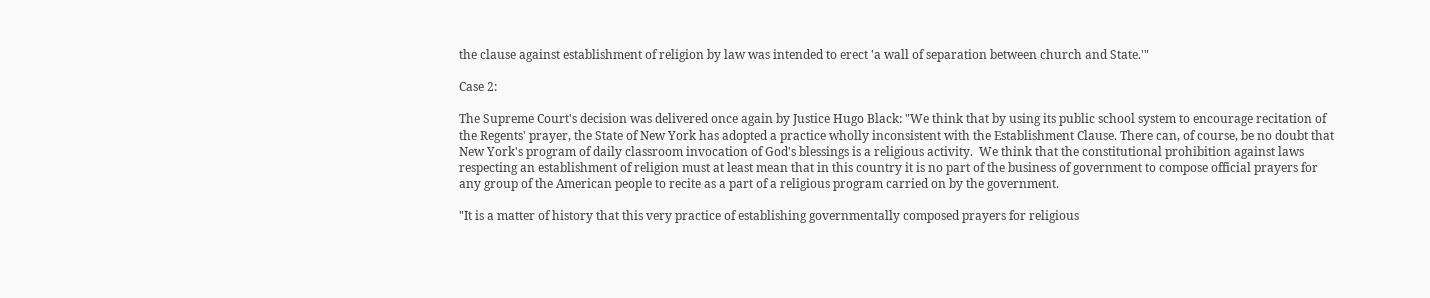the clause against establishment of religion by law was intended to erect 'a wall of separation between church and State.'"

Case 2:

The Supreme Court's decision was delivered once again by Justice Hugo Black: "We think that by using its public school system to encourage recitation of the Regents' prayer, the State of New York has adopted a practice wholly inconsistent with the Establishment Clause. There can, of course, be no doubt that New York's program of daily classroom invocation of God's blessings is a religious activity.  We think that the constitutional prohibition against laws respecting an establishment of religion must at least mean that in this country it is no part of the business of government to compose official prayers for any group of the American people to recite as a part of a religious program carried on by the government.

"It is a matter of history that this very practice of establishing governmentally composed prayers for religious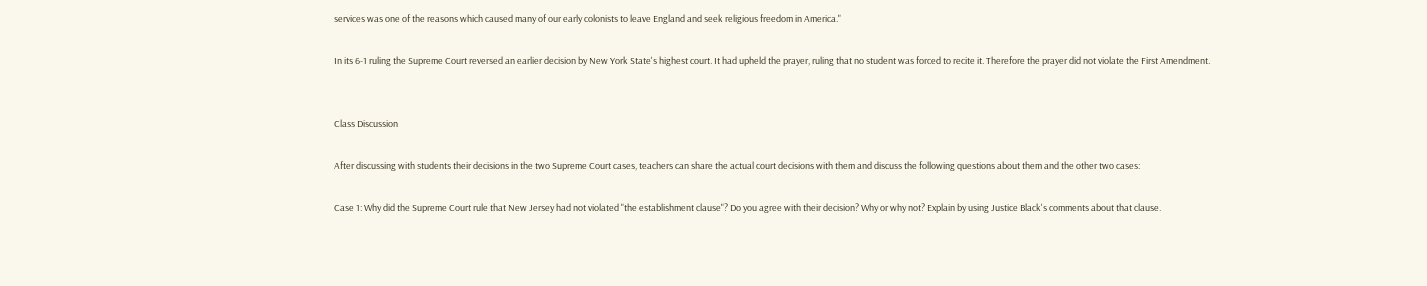services was one of the reasons which caused many of our early colonists to leave England and seek religious freedom in America."

In its 6-1 ruling the Supreme Court reversed an earlier decision by New York State's highest court. It had upheld the prayer, ruling that no student was forced to recite it. Therefore the prayer did not violate the First Amendment.


Class Discussion

After discussing with students their decisions in the two Supreme Court cases, teachers can share the actual court decisions with them and discuss the following questions about them and the other two cases:

Case 1: Why did the Supreme Court rule that New Jersey had not violated "the establishment clause"? Do you agree with their decision? Why or why not? Explain by using Justice Black's comments about that clause.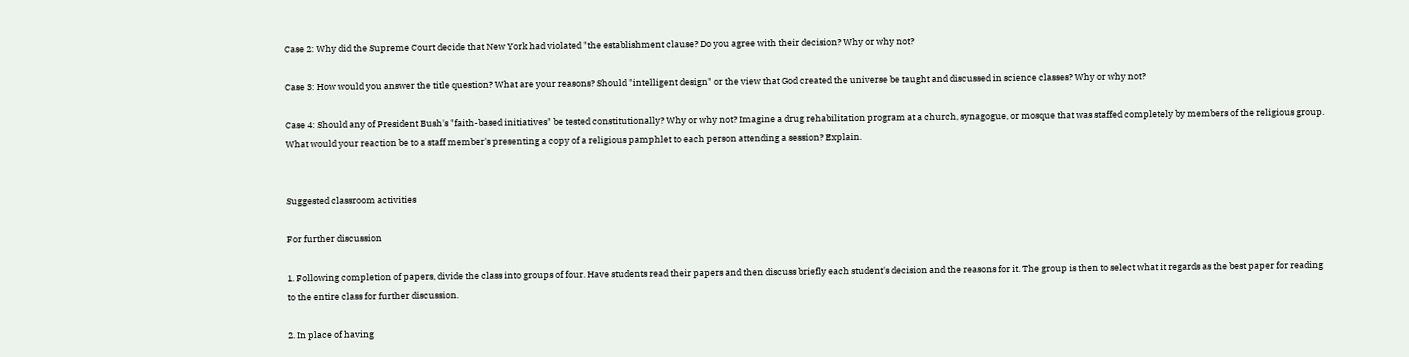Case 2: Why did the Supreme Court decide that New York had violated "the establishment clause? Do you agree with their decision? Why or why not?

Case 3: How would you answer the title question? What are your reasons? Should "intelligent design" or the view that God created the universe be taught and discussed in science classes? Why or why not?

Case 4: Should any of President Bush's "faith-based initiatives" be tested constitutionally? Why or why not? Imagine a drug rehabilitation program at a church, synagogue, or mosque that was staffed completely by members of the religious group. What would your reaction be to a staff member's presenting a copy of a religious pamphlet to each person attending a session? Explain.


Suggested classroom activities

For further discussion

1. Following completion of papers, divide the class into groups of four. Have students read their papers and then discuss briefly each student's decision and the reasons for it. The group is then to select what it regards as the best paper for reading to the entire class for further discussion.

2. In place of having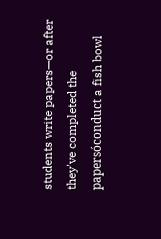students write papers—or after they've completed the papersóconduct a fish bowl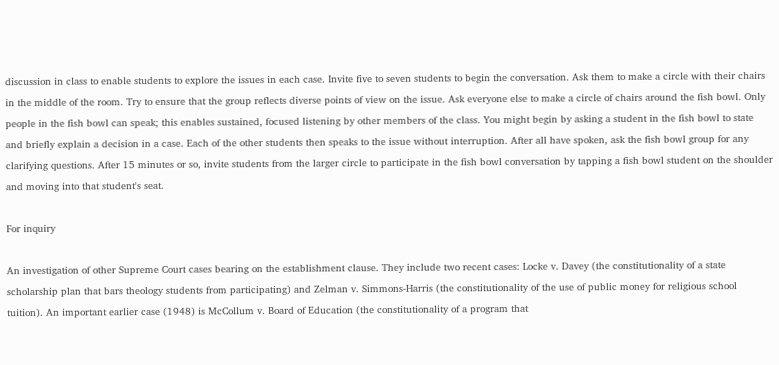discussion in class to enable students to explore the issues in each case. Invite five to seven students to begin the conversation. Ask them to make a circle with their chairs in the middle of the room. Try to ensure that the group reflects diverse points of view on the issue. Ask everyone else to make a circle of chairs around the fish bowl. Only people in the fish bowl can speak; this enables sustained, focused listening by other members of the class. You might begin by asking a student in the fish bowl to state and briefly explain a decision in a case. Each of the other students then speaks to the issue without interruption. After all have spoken, ask the fish bowl group for any clarifying questions. After 15 minutes or so, invite students from the larger circle to participate in the fish bowl conversation by tapping a fish bowl student on the shoulder and moving into that student's seat.

For inquiry

An investigation of other Supreme Court cases bearing on the establishment clause. They include two recent cases: Locke v. Davey (the constitutionality of a state scholarship plan that bars theology students from participating) and Zelman v. Simmons-Harris (the constitutionality of the use of public money for religious school tuition). An important earlier case (1948) is McCollum v. Board of Education (the constitutionality of a program that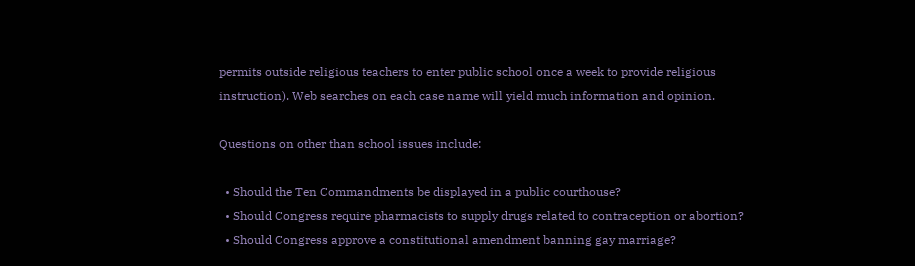permits outside religious teachers to enter public school once a week to provide religious instruction). Web searches on each case name will yield much information and opinion.

Questions on other than school issues include:

  • Should the Ten Commandments be displayed in a public courthouse?
  • Should Congress require pharmacists to supply drugs related to contraception or abortion?
  • Should Congress approve a constitutional amendment banning gay marriage?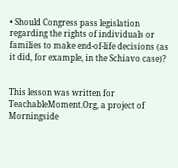• Should Congress pass legislation regarding the rights of individuals or families to make end-of-life decisions (as it did, for example, in the Schiavo case)?


This lesson was written for TeachableMoment.Org, a project of Morningside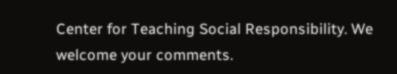Center for Teaching Social Responsibility. We welcome your comments.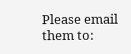Please email them to: